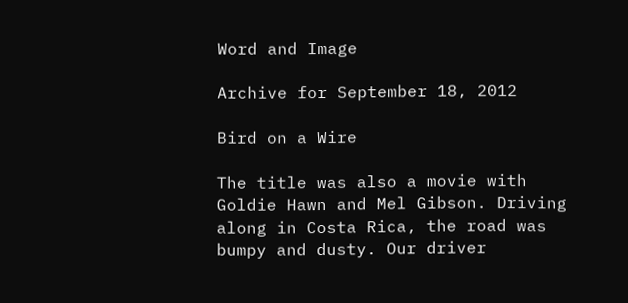Word and Image

Archive for September 18, 2012

Bird on a Wire

The title was also a movie with Goldie Hawn and Mel Gibson. Driving along in Costa Rica, the road was bumpy and dusty. Our driver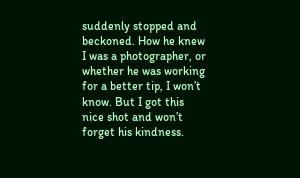suddenly stopped and beckoned. How he knew I was a photographer, or whether he was working for a better tip, I won’t know. But I got this nice shot and won’t forget his kindness.